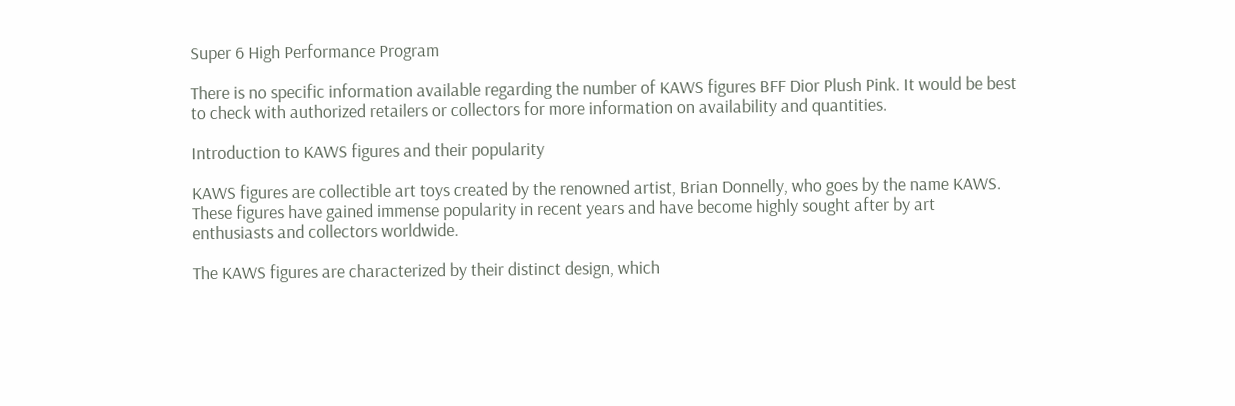Super 6 High Performance Program

There is no specific information available regarding the number of KAWS figures BFF Dior Plush Pink. It would be best to check with authorized retailers or collectors for more information on availability and quantities.

Introduction to KAWS figures and their popularity

KAWS figures are collectible art toys created by the renowned artist, Brian Donnelly, who goes by the name KAWS. These figures have gained immense popularity in recent years and have become highly sought after by art enthusiasts and collectors worldwide.

The KAWS figures are characterized by their distinct design, which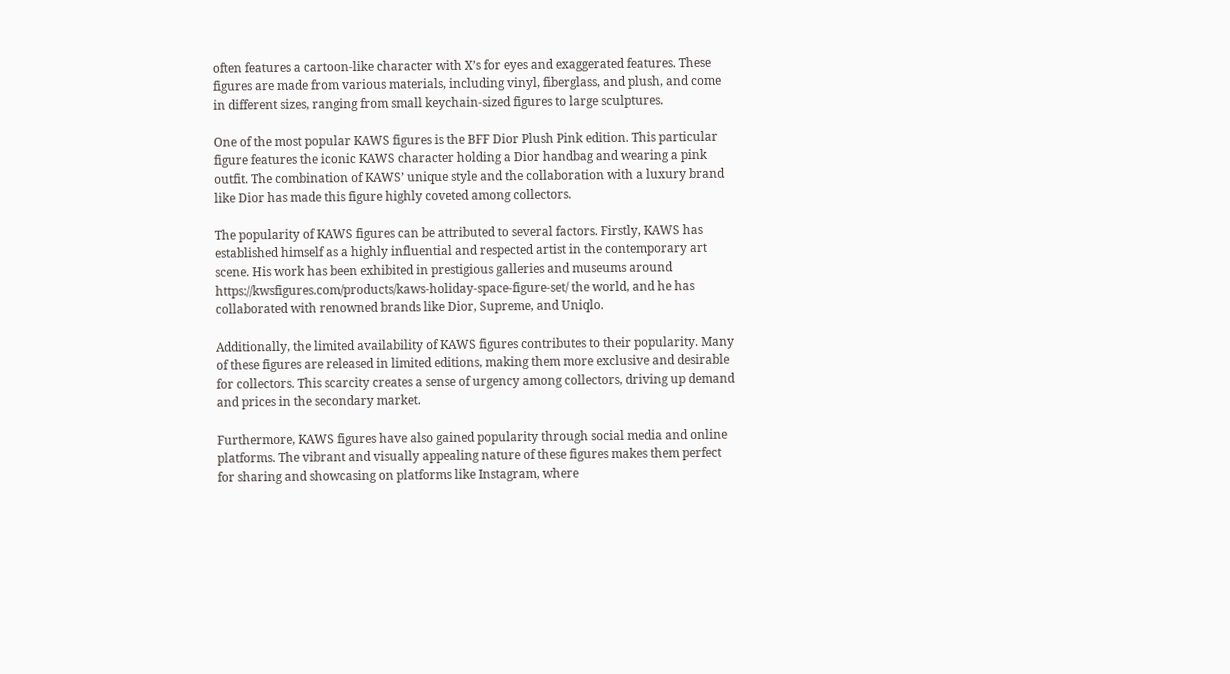often features a cartoon-like character with X’s for eyes and exaggerated features. These figures are made from various materials, including vinyl, fiberglass, and plush, and come in different sizes, ranging from small keychain-sized figures to large sculptures.

One of the most popular KAWS figures is the BFF Dior Plush Pink edition. This particular figure features the iconic KAWS character holding a Dior handbag and wearing a pink outfit. The combination of KAWS’ unique style and the collaboration with a luxury brand like Dior has made this figure highly coveted among collectors.

The popularity of KAWS figures can be attributed to several factors. Firstly, KAWS has established himself as a highly influential and respected artist in the contemporary art scene. His work has been exhibited in prestigious galleries and museums around https://kwsfigures.com/products/kaws-holiday-space-figure-set/ the world, and he has collaborated with renowned brands like Dior, Supreme, and Uniqlo.

Additionally, the limited availability of KAWS figures contributes to their popularity. Many of these figures are released in limited editions, making them more exclusive and desirable for collectors. This scarcity creates a sense of urgency among collectors, driving up demand and prices in the secondary market.

Furthermore, KAWS figures have also gained popularity through social media and online platforms. The vibrant and visually appealing nature of these figures makes them perfect for sharing and showcasing on platforms like Instagram, where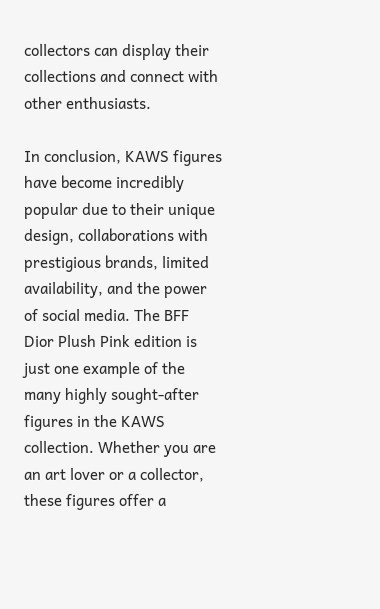collectors can display their collections and connect with other enthusiasts.

In conclusion, KAWS figures have become incredibly popular due to their unique design, collaborations with prestigious brands, limited availability, and the power of social media. The BFF Dior Plush Pink edition is just one example of the many highly sought-after figures in the KAWS collection. Whether you are an art lover or a collector, these figures offer a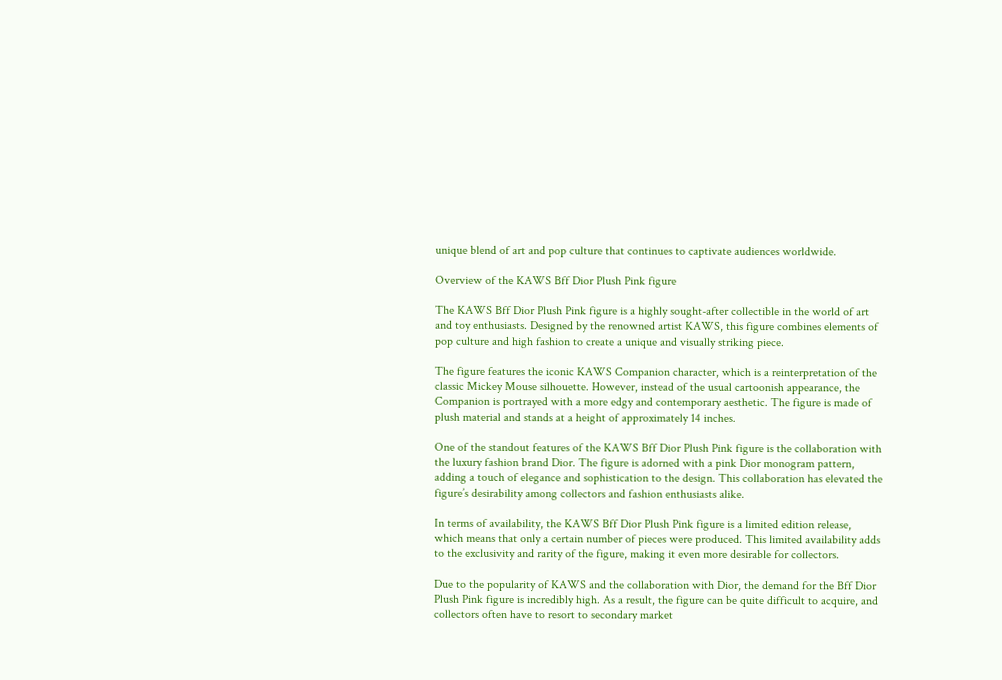unique blend of art and pop culture that continues to captivate audiences worldwide.

Overview of the KAWS Bff Dior Plush Pink figure

The KAWS Bff Dior Plush Pink figure is a highly sought-after collectible in the world of art and toy enthusiasts. Designed by the renowned artist KAWS, this figure combines elements of pop culture and high fashion to create a unique and visually striking piece.

The figure features the iconic KAWS Companion character, which is a reinterpretation of the classic Mickey Mouse silhouette. However, instead of the usual cartoonish appearance, the Companion is portrayed with a more edgy and contemporary aesthetic. The figure is made of plush material and stands at a height of approximately 14 inches.

One of the standout features of the KAWS Bff Dior Plush Pink figure is the collaboration with the luxury fashion brand Dior. The figure is adorned with a pink Dior monogram pattern, adding a touch of elegance and sophistication to the design. This collaboration has elevated the figure’s desirability among collectors and fashion enthusiasts alike.

In terms of availability, the KAWS Bff Dior Plush Pink figure is a limited edition release, which means that only a certain number of pieces were produced. This limited availability adds to the exclusivity and rarity of the figure, making it even more desirable for collectors.

Due to the popularity of KAWS and the collaboration with Dior, the demand for the Bff Dior Plush Pink figure is incredibly high. As a result, the figure can be quite difficult to acquire, and collectors often have to resort to secondary market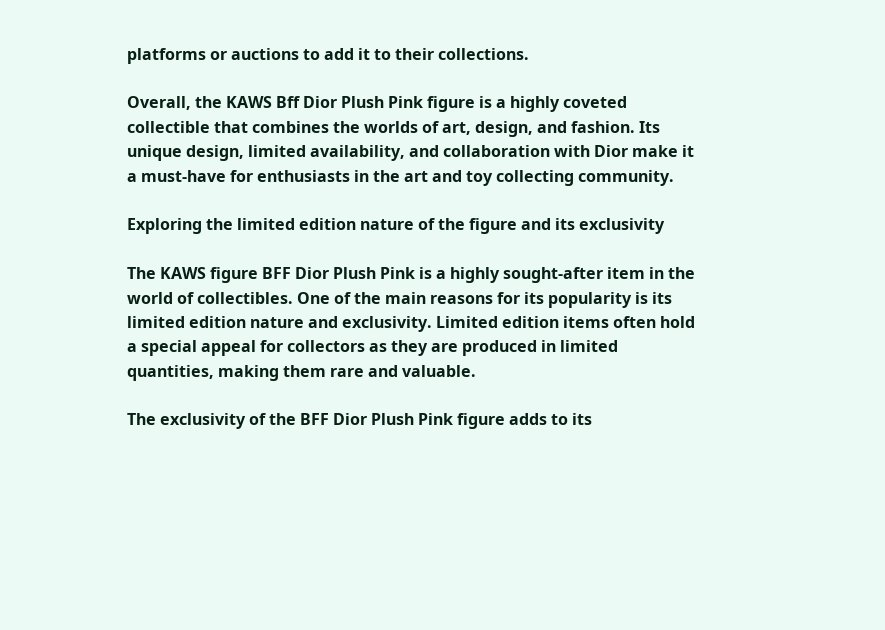platforms or auctions to add it to their collections.

Overall, the KAWS Bff Dior Plush Pink figure is a highly coveted collectible that combines the worlds of art, design, and fashion. Its unique design, limited availability, and collaboration with Dior make it a must-have for enthusiasts in the art and toy collecting community.

Exploring the limited edition nature of the figure and its exclusivity

The KAWS figure BFF Dior Plush Pink is a highly sought-after item in the world of collectibles. One of the main reasons for its popularity is its limited edition nature and exclusivity. Limited edition items often hold a special appeal for collectors as they are produced in limited quantities, making them rare and valuable.

The exclusivity of the BFF Dior Plush Pink figure adds to its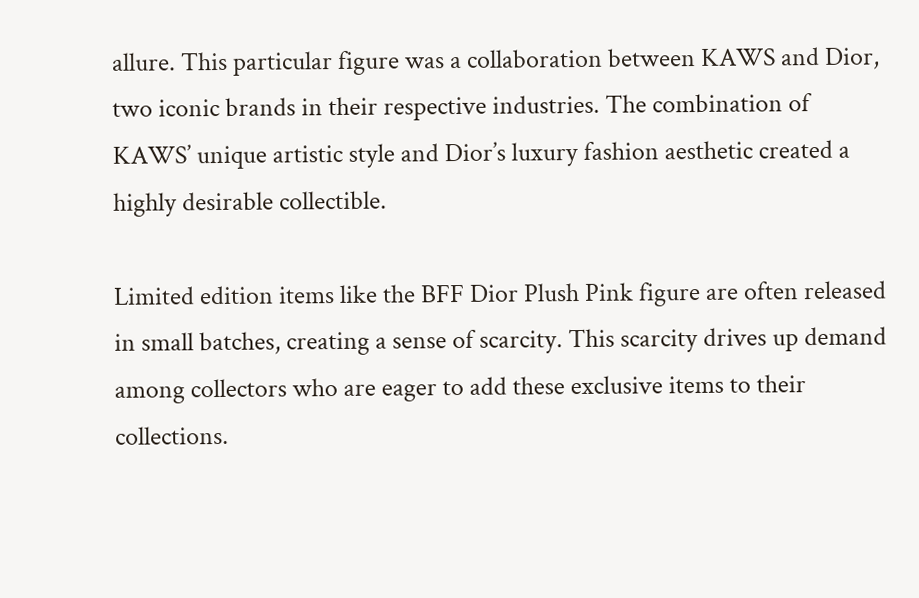allure. This particular figure was a collaboration between KAWS and Dior, two iconic brands in their respective industries. The combination of KAWS’ unique artistic style and Dior’s luxury fashion aesthetic created a highly desirable collectible.

Limited edition items like the BFF Dior Plush Pink figure are often released in small batches, creating a sense of scarcity. This scarcity drives up demand among collectors who are eager to add these exclusive items to their collections.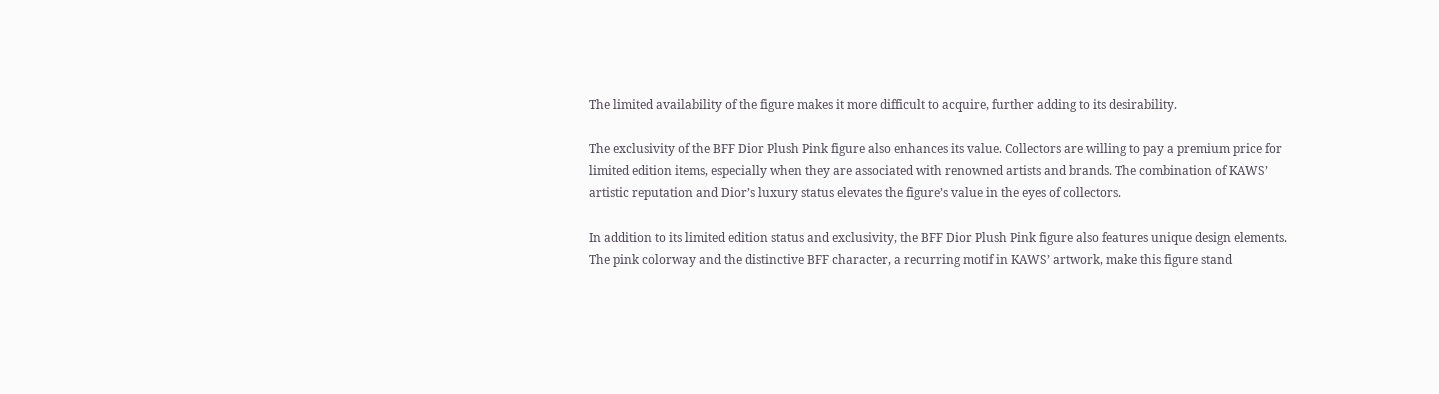The limited availability of the figure makes it more difficult to acquire, further adding to its desirability.

The exclusivity of the BFF Dior Plush Pink figure also enhances its value. Collectors are willing to pay a premium price for limited edition items, especially when they are associated with renowned artists and brands. The combination of KAWS’ artistic reputation and Dior’s luxury status elevates the figure’s value in the eyes of collectors.

In addition to its limited edition status and exclusivity, the BFF Dior Plush Pink figure also features unique design elements. The pink colorway and the distinctive BFF character, a recurring motif in KAWS’ artwork, make this figure stand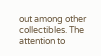out among other collectibles. The attention to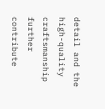detail and the high-quality craftsmanship further contribute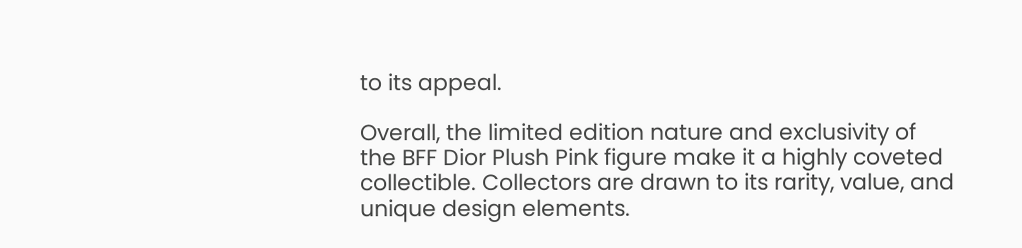to its appeal.

Overall, the limited edition nature and exclusivity of the BFF Dior Plush Pink figure make it a highly coveted collectible. Collectors are drawn to its rarity, value, and unique design elements.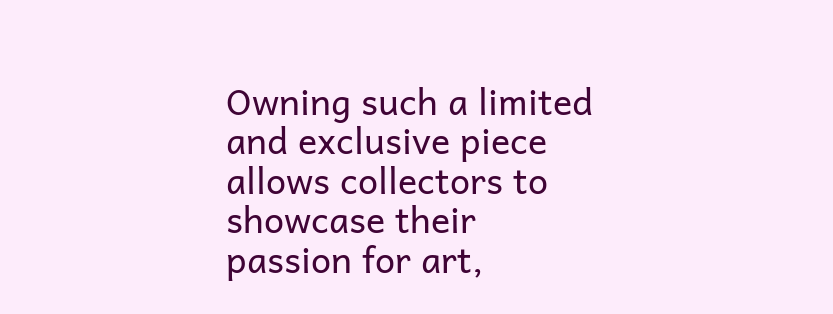Owning such a limited and exclusive piece allows collectors to showcase their passion for art,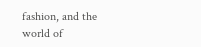fashion, and the world of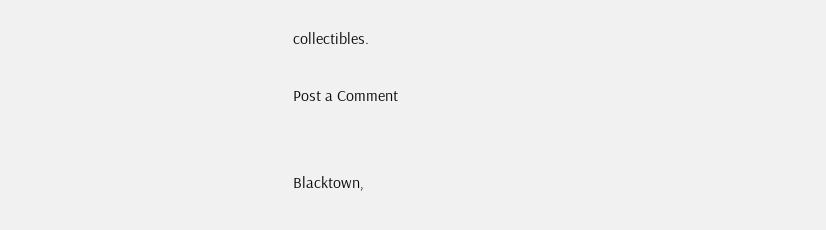collectibles.

Post a Comment


Blacktown,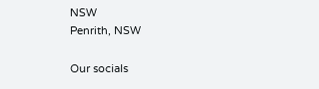NSW
Penrith, NSW

Our socials